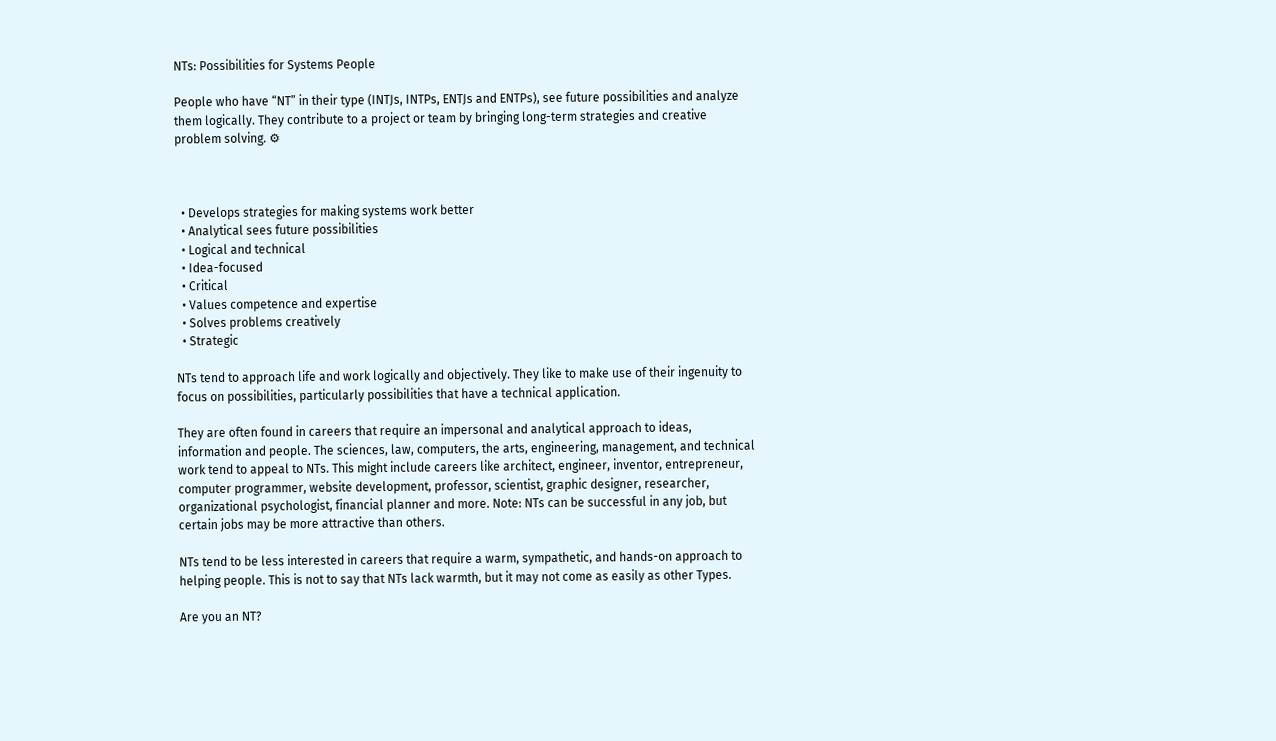NTs: Possibilities for Systems People

People who have “NT” in their type (INTJs, INTPs, ENTJs and ENTPs), see future possibilities and analyze them logically. They contribute to a project or team by bringing long-term strategies and creative problem solving. ⚙



  • Develops strategies for making systems work better
  • Analytical sees future possibilities
  • Logical and technical
  • Idea-focused
  • Critical
  • Values competence and expertise
  • Solves problems creatively
  • Strategic

NTs tend to approach life and work logically and objectively. They like to make use of their ingenuity to focus on possibilities, particularly possibilities that have a technical application.

They are often found in careers that require an impersonal and analytical approach to ideas, information and people. The sciences, law, computers, the arts, engineering, management, and technical work tend to appeal to NTs. This might include careers like architect, engineer, inventor, entrepreneur, computer programmer, website development, professor, scientist, graphic designer, researcher, organizational psychologist, financial planner and more. Note: NTs can be successful in any job, but certain jobs may be more attractive than others.

NTs tend to be less interested in careers that require a warm, sympathetic, and hands-on approach to helping people. This is not to say that NTs lack warmth, but it may not come as easily as other Types.

Are you an NT?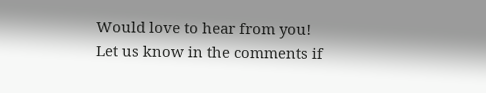Would love to hear from you! Let us know in the comments if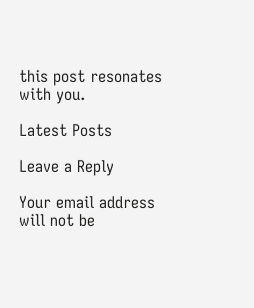this post resonates with you.

Latest Posts

Leave a Reply

Your email address will not be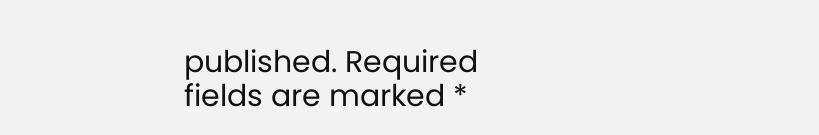published. Required fields are marked *